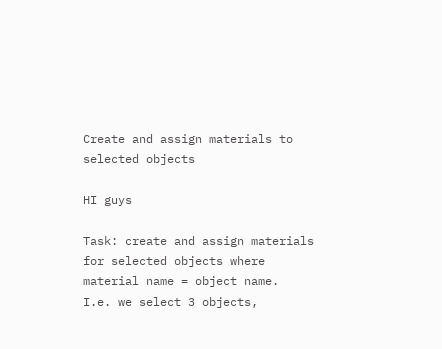Create and assign materials to selected objects

HI guys

Task: create and assign materials for selected objects where material name = object name.
I.e. we select 3 objects,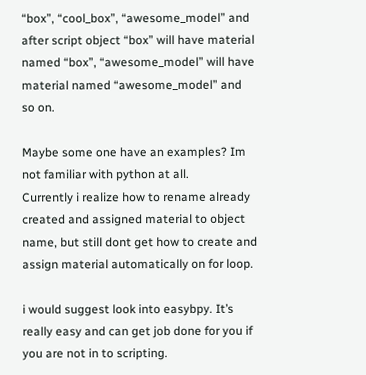“box”, “cool_box”, “awesome_model” and after script object “box” will have material named “box”, “awesome_model” will have material named “awesome_model” and so on.

Maybe some one have an examples? Im not familiar with python at all.
Currently i realize how to rename already created and assigned material to object name, but still dont get how to create and assign material automatically on for loop.

i would suggest look into easybpy. It’s really easy and can get job done for you if you are not in to scripting.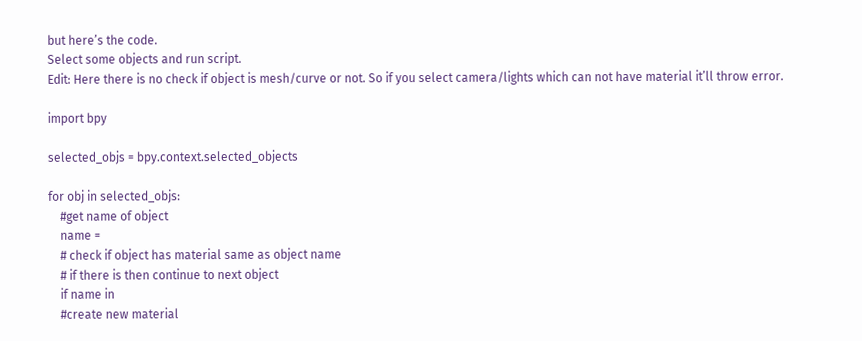but here’s the code.
Select some objects and run script.
Edit: Here there is no check if object is mesh/curve or not. So if you select camera/lights which can not have material it’ll throw error.

import bpy

selected_objs = bpy.context.selected_objects

for obj in selected_objs:
    #get name of object
    name =
    # check if object has material same as object name
    # if there is then continue to next object
    if name in
    #create new material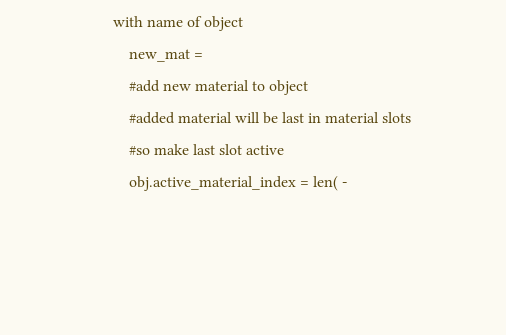with name of object
    new_mat =
    #add new material to object
    #added material will be last in material slots
    #so make last slot active
    obj.active_material_index = len( -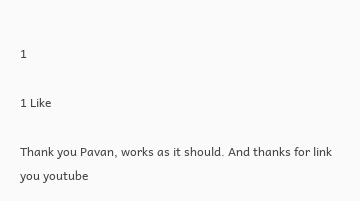1

1 Like

Thank you Pavan, works as it should. And thanks for link you youtube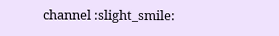channel :slight_smile: